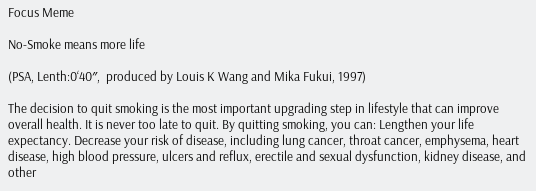Focus Meme

No-Smoke means more life

(PSA, Lenth:0‘40″,  produced by Louis K Wang and Mika Fukui, 1997)

The decision to quit smoking is the most important upgrading step in lifestyle that can improve overall health. It is never too late to quit. By quitting smoking, you can: Lengthen your life expectancy. Decrease your risk of disease, including lung cancer, throat cancer, emphysema, heart disease, high blood pressure, ulcers and reflux, erectile and sexual dysfunction, kidney disease, and other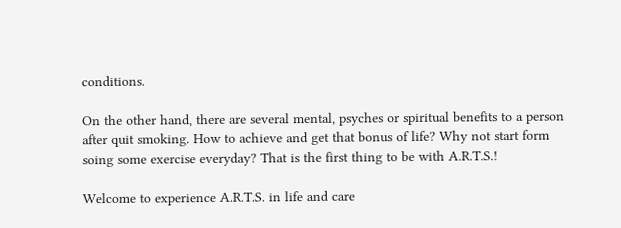conditions.

On the other hand, there are several mental, psyches or spiritual benefits to a person after quit smoking. How to achieve and get that bonus of life? Why not start form soing some exercise everyday? That is the first thing to be with A.R.T.S.!

Welcome to experience A.R.T.S. in life and care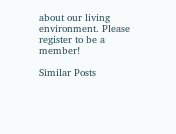about our living environment. Please register to be a member!

Similar Posts